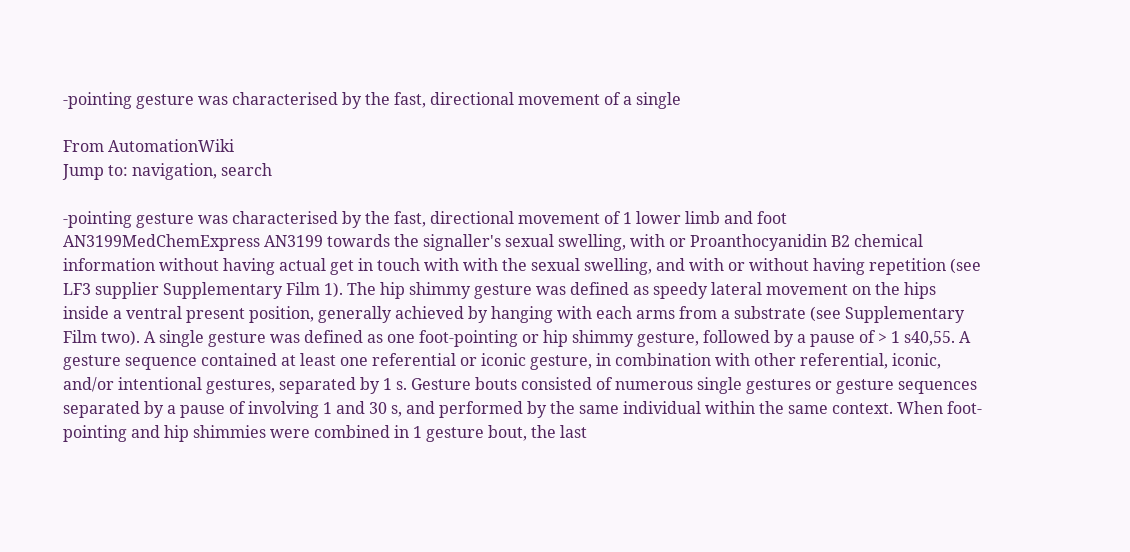-pointing gesture was characterised by the fast, directional movement of a single

From AutomationWiki
Jump to: navigation, search

-pointing gesture was characterised by the fast, directional movement of 1 lower limb and foot AN3199MedChemExpress AN3199 towards the signaller's sexual swelling, with or Proanthocyanidin B2 chemical information without having actual get in touch with with the sexual swelling, and with or without having repetition (see LF3 supplier Supplementary Film 1). The hip shimmy gesture was defined as speedy lateral movement on the hips inside a ventral present position, generally achieved by hanging with each arms from a substrate (see Supplementary Film two). A single gesture was defined as one foot-pointing or hip shimmy gesture, followed by a pause of > 1 s40,55. A gesture sequence contained at least one referential or iconic gesture, in combination with other referential, iconic, and/or intentional gestures, separated by 1 s. Gesture bouts consisted of numerous single gestures or gesture sequences separated by a pause of involving 1 and 30 s, and performed by the same individual within the same context. When foot-pointing and hip shimmies were combined in 1 gesture bout, the last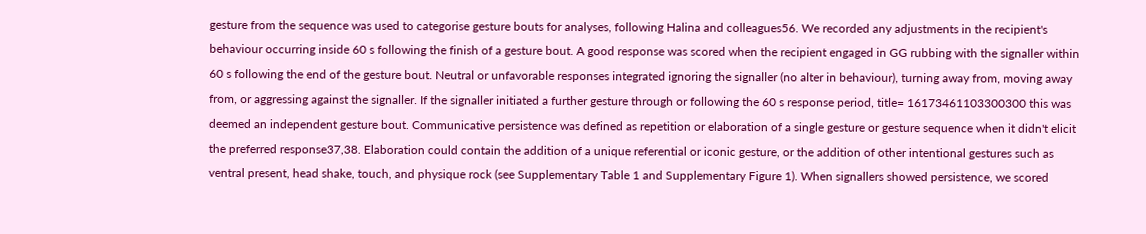gesture from the sequence was used to categorise gesture bouts for analyses, following Halina and colleagues56. We recorded any adjustments in the recipient's behaviour occurring inside 60 s following the finish of a gesture bout. A good response was scored when the recipient engaged in GG rubbing with the signaller within 60 s following the end of the gesture bout. Neutral or unfavorable responses integrated ignoring the signaller (no alter in behaviour), turning away from, moving away from, or aggressing against the signaller. If the signaller initiated a further gesture through or following the 60 s response period, title= 16173461103300300 this was deemed an independent gesture bout. Communicative persistence was defined as repetition or elaboration of a single gesture or gesture sequence when it didn't elicit the preferred response37,38. Elaboration could contain the addition of a unique referential or iconic gesture, or the addition of other intentional gestures such as ventral present, head shake, touch, and physique rock (see Supplementary Table 1 and Supplementary Figure 1). When signallers showed persistence, we scored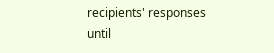recipients' responses until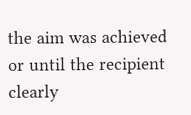the aim was achieved or until the recipient clearly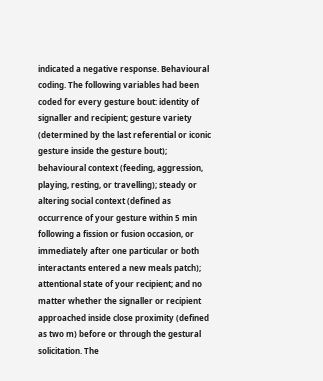indicated a negative response. Behavioural coding. The following variables had been coded for every gesture bout: identity of signaller and recipient; gesture variety (determined by the last referential or iconic gesture inside the gesture bout); behavioural context (feeding, aggression, playing, resting, or travelling); steady or altering social context (defined as occurrence of your gesture within 5 min following a fission or fusion occasion, or immediately after one particular or both interactants entered a new meals patch); attentional state of your recipient; and no matter whether the signaller or recipient approached inside close proximity (defined as two m) before or through the gestural solicitation. The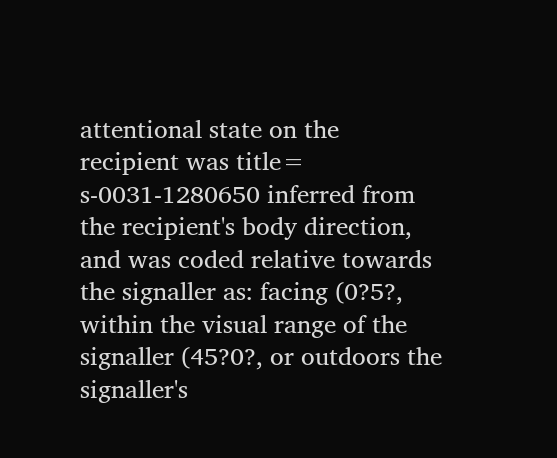attentional state on the recipient was title= s-0031-1280650 inferred from the recipient's body direction, and was coded relative towards the signaller as: facing (0?5?, within the visual range of the signaller (45?0?, or outdoors the signaller's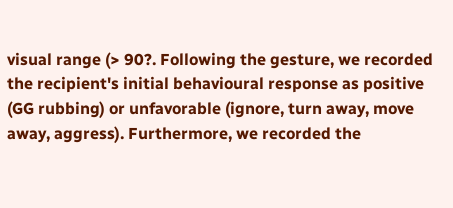visual range (> 90?. Following the gesture, we recorded the recipient's initial behavioural response as positive (GG rubbing) or unfavorable (ignore, turn away, move away, aggress). Furthermore, we recorded the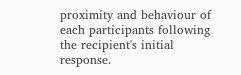proximity and behaviour of each participants following the recipient's initial response.